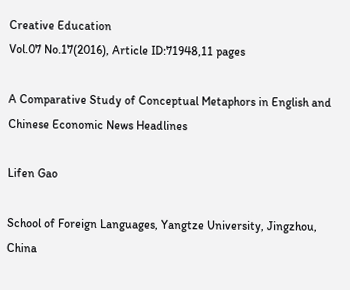Creative Education
Vol.07 No.17(2016), Article ID:71948,11 pages

A Comparative Study of Conceptual Metaphors in English and Chinese Economic News Headlines

Lifen Gao

School of Foreign Languages, Yangtze University, Jingzhou, China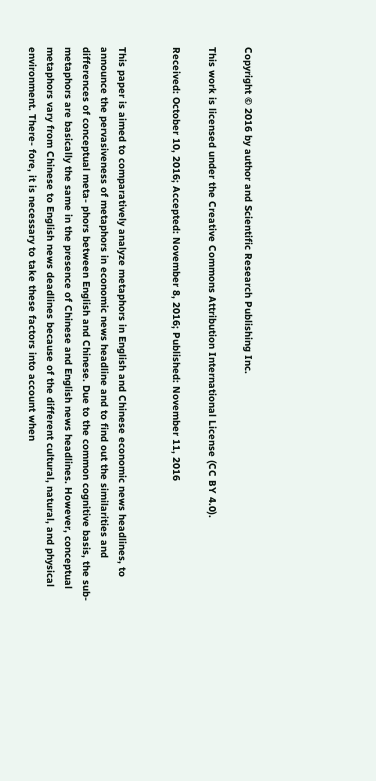Copyright © 2016 by author and Scientific Research Publishing Inc.

This work is licensed under the Creative Commons Attribution International License (CC BY 4.0).

Received: October 10, 2016; Accepted: November 8, 2016; Published: November 11, 2016


This paper is aimed to comparatively analyze metaphors in English and Chinese economic news headlines, to announce the pervasiveness of metaphors in economic news headline and to find out the similarities and differences of conceptual meta- phors between English and Chinese. Due to the common cognitive basis, the sub- metaphors are basically the same in the presence of Chinese and English news headlines. However, conceptual metaphors vary from Chinese to English news deadlines because of the different cultural, natural, and physical environment. There- fore, it is necessary to take these factors into account when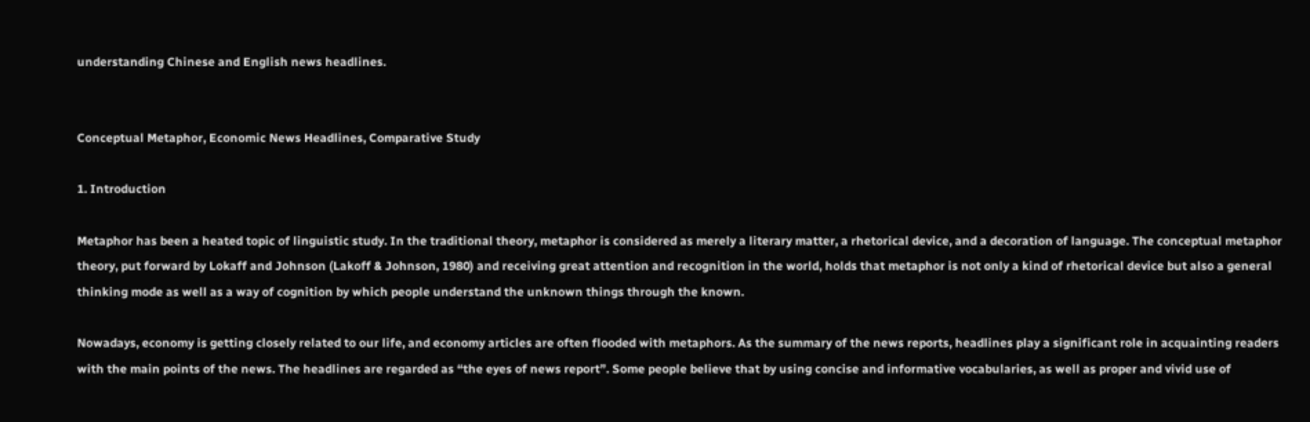understanding Chinese and English news headlines.


Conceptual Metaphor, Economic News Headlines, Comparative Study

1. Introduction

Metaphor has been a heated topic of linguistic study. In the traditional theory, metaphor is considered as merely a literary matter, a rhetorical device, and a decoration of language. The conceptual metaphor theory, put forward by Lokaff and Johnson (Lakoff & Johnson, 1980) and receiving great attention and recognition in the world, holds that metaphor is not only a kind of rhetorical device but also a general thinking mode as well as a way of cognition by which people understand the unknown things through the known.

Nowadays, economy is getting closely related to our life, and economy articles are often flooded with metaphors. As the summary of the news reports, headlines play a significant role in acquainting readers with the main points of the news. The headlines are regarded as “the eyes of news report”. Some people believe that by using concise and informative vocabularies, as well as proper and vivid use of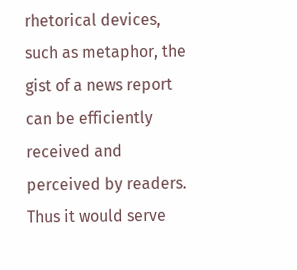rhetorical devices, such as metaphor, the gist of a news report can be efficiently received and perceived by readers. Thus it would serve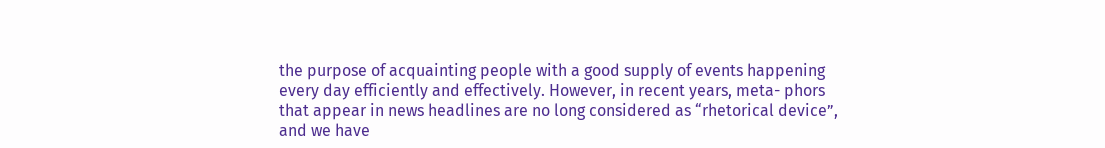the purpose of acquainting people with a good supply of events happening every day efficiently and effectively. However, in recent years, meta- phors that appear in news headlines are no long considered as “rhetorical device”, and we have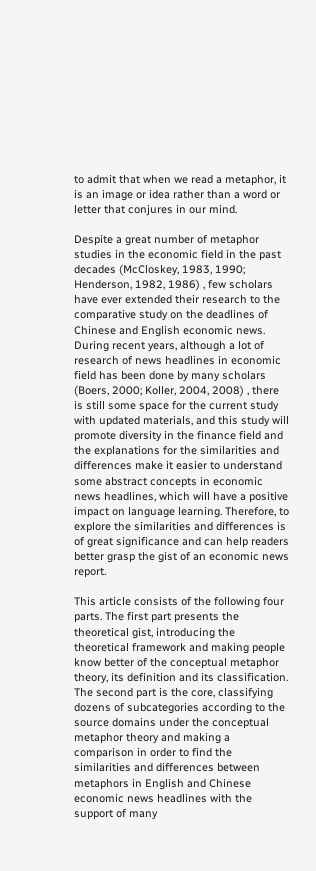to admit that when we read a metaphor, it is an image or idea rather than a word or letter that conjures in our mind.

Despite a great number of metaphor studies in the economic field in the past decades (McCloskey, 1983, 1990; Henderson, 1982, 1986) , few scholars have ever extended their research to the comparative study on the deadlines of Chinese and English economic news. During recent years, although a lot of research of news headlines in economic field has been done by many scholars (Boers, 2000; Koller, 2004, 2008) , there is still some space for the current study with updated materials, and this study will promote diversity in the finance field and the explanations for the similarities and differences make it easier to understand some abstract concepts in economic news headlines, which will have a positive impact on language learning. Therefore, to explore the similarities and differences is of great significance and can help readers better grasp the gist of an economic news report.

This article consists of the following four parts. The first part presents the theoretical gist, introducing the theoretical framework and making people know better of the conceptual metaphor theory, its definition and its classification. The second part is the core, classifying dozens of subcategories according to the source domains under the conceptual metaphor theory and making a comparison in order to find the similarities and differences between metaphors in English and Chinese economic news headlines with the support of many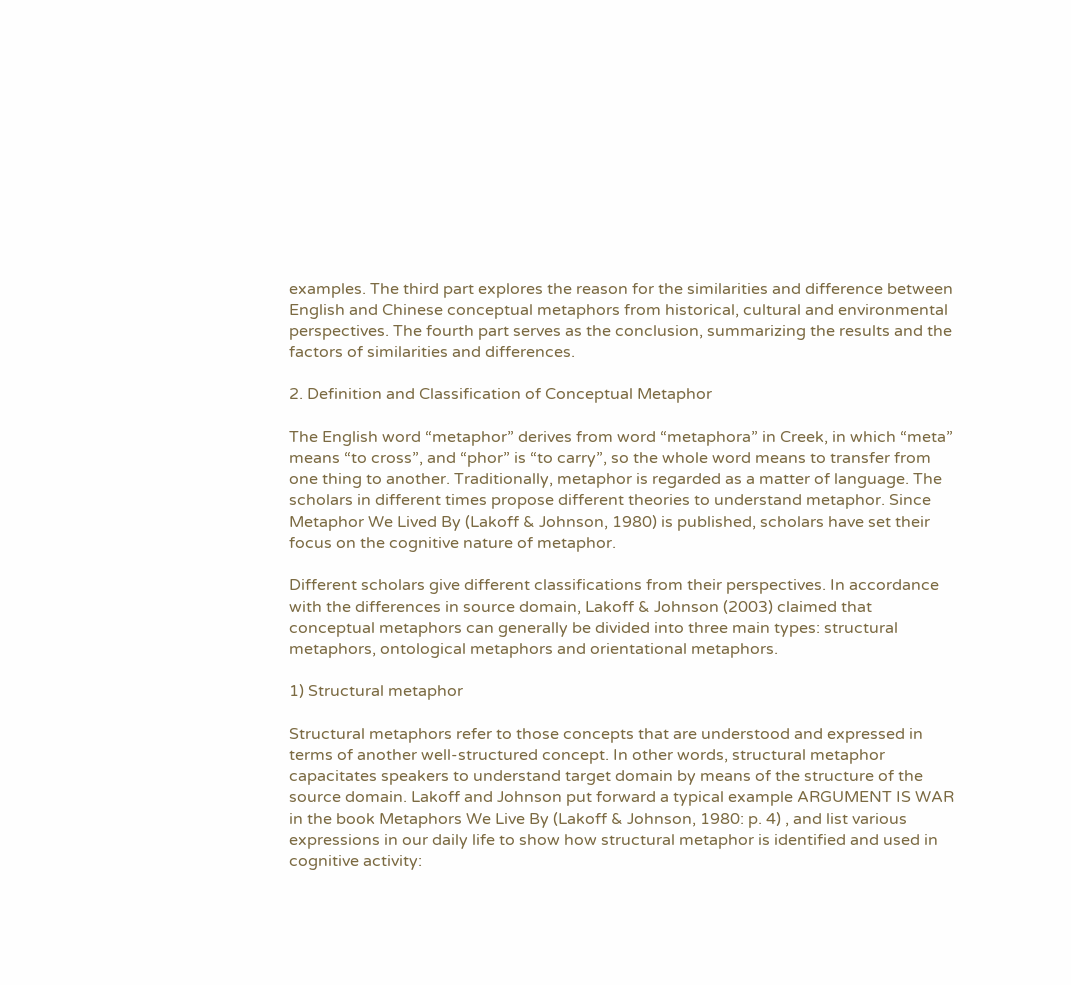examples. The third part explores the reason for the similarities and difference between English and Chinese conceptual metaphors from historical, cultural and environmental perspectives. The fourth part serves as the conclusion, summarizing the results and the factors of similarities and differences.

2. Definition and Classification of Conceptual Metaphor

The English word “metaphor” derives from word “metaphora” in Creek, in which “meta” means “to cross”, and “phor” is “to carry”, so the whole word means to transfer from one thing to another. Traditionally, metaphor is regarded as a matter of language. The scholars in different times propose different theories to understand metaphor. Since Metaphor We Lived By (Lakoff & Johnson, 1980) is published, scholars have set their focus on the cognitive nature of metaphor.

Different scholars give different classifications from their perspectives. In accordance with the differences in source domain, Lakoff & Johnson (2003) claimed that conceptual metaphors can generally be divided into three main types: structural metaphors, ontological metaphors and orientational metaphors.

1) Structural metaphor

Structural metaphors refer to those concepts that are understood and expressed in terms of another well-structured concept. In other words, structural metaphor capacitates speakers to understand target domain by means of the structure of the source domain. Lakoff and Johnson put forward a typical example ARGUMENT IS WAR in the book Metaphors We Live By (Lakoff & Johnson, 1980: p. 4) , and list various expressions in our daily life to show how structural metaphor is identified and used in cognitive activity: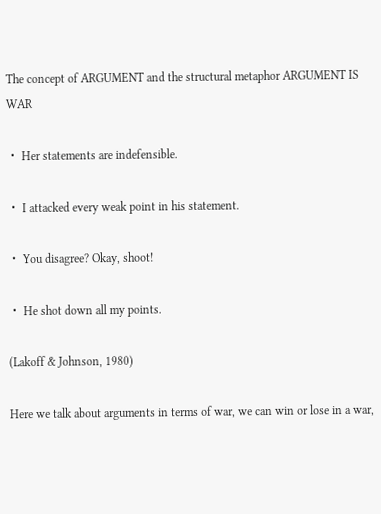The concept of ARGUMENT and the structural metaphor ARGUMENT IS WAR

・ Her statements are indefensible.

・ I attacked every weak point in his statement.

・ You disagree? Okay, shoot!

・ He shot down all my points.

(Lakoff & Johnson, 1980)

Here we talk about arguments in terms of war, we can win or lose in a war,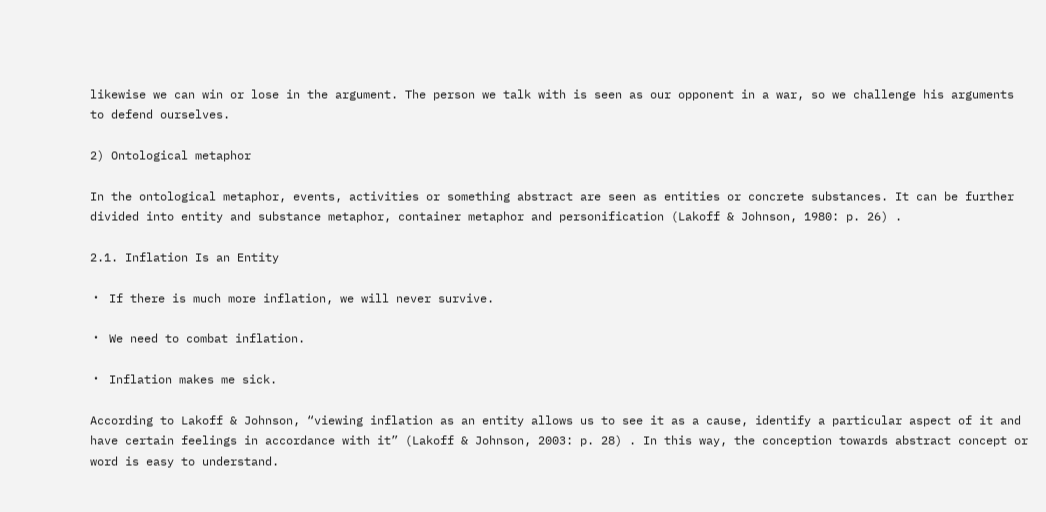likewise we can win or lose in the argument. The person we talk with is seen as our opponent in a war, so we challenge his arguments to defend ourselves.

2) Ontological metaphor

In the ontological metaphor, events, activities or something abstract are seen as entities or concrete substances. It can be further divided into entity and substance metaphor, container metaphor and personification (Lakoff & Johnson, 1980: p. 26) .

2.1. Inflation Is an Entity

・ If there is much more inflation, we will never survive.

・ We need to combat inflation.

・ Inflation makes me sick.

According to Lakoff & Johnson, “viewing inflation as an entity allows us to see it as a cause, identify a particular aspect of it and have certain feelings in accordance with it” (Lakoff & Johnson, 2003: p. 28) . In this way, the conception towards abstract concept or word is easy to understand.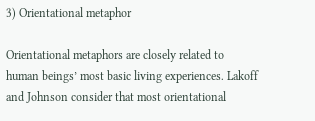3) Orientational metaphor

Orientational metaphors are closely related to human beings’ most basic living experiences. Lakoff and Johnson consider that most orientational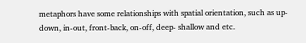metaphors have some relationships with spatial orientation, such as up-down, in-out, front-back, on-off, deep- shallow and etc.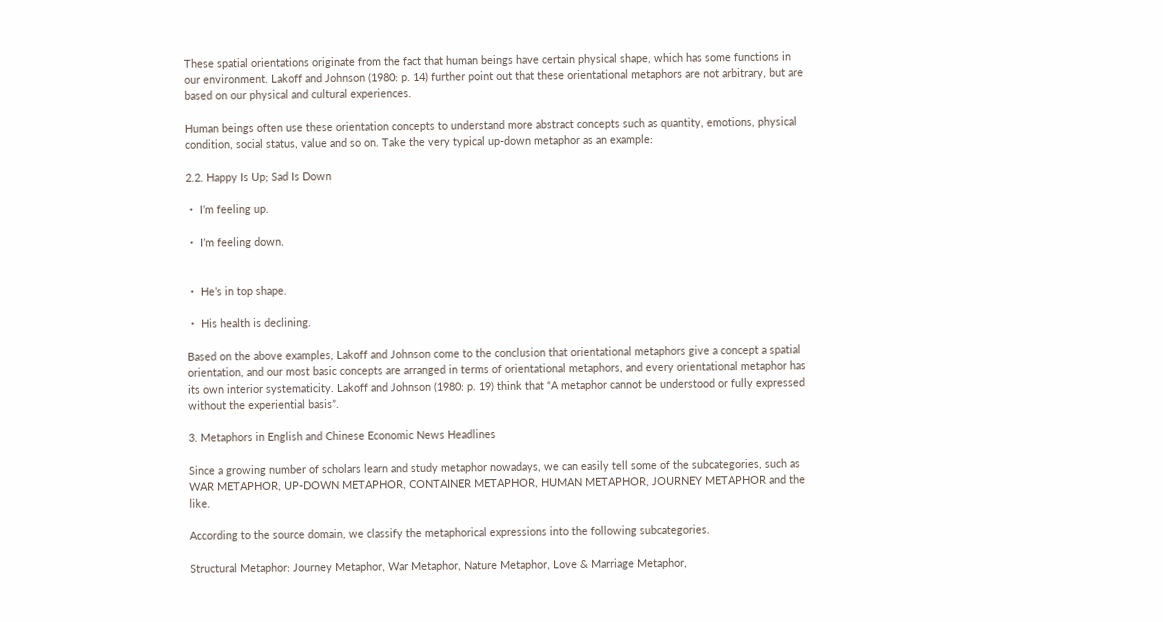These spatial orientations originate from the fact that human beings have certain physical shape, which has some functions in our environment. Lakoff and Johnson (1980: p. 14) further point out that these orientational metaphors are not arbitrary, but are based on our physical and cultural experiences.

Human beings often use these orientation concepts to understand more abstract concepts such as quantity, emotions, physical condition, social status, value and so on. Take the very typical up-down metaphor as an example:

2.2. Happy Is Up; Sad Is Down

・ I’m feeling up.

・ I’m feeling down.


・ He’s in top shape.

・ His health is declining.

Based on the above examples, Lakoff and Johnson come to the conclusion that orientational metaphors give a concept a spatial orientation, and our most basic concepts are arranged in terms of orientational metaphors, and every orientational metaphor has its own interior systematicity. Lakoff and Johnson (1980: p. 19) think that “A metaphor cannot be understood or fully expressed without the experiential basis”.

3. Metaphors in English and Chinese Economic News Headlines

Since a growing number of scholars learn and study metaphor nowadays, we can easily tell some of the subcategories, such as WAR METAPHOR, UP-DOWN METAPHOR, CONTAINER METAPHOR, HUMAN METAPHOR, JOURNEY METAPHOR and the like.

According to the source domain, we classify the metaphorical expressions into the following subcategories.

Structural Metaphor: Journey Metaphor, War Metaphor, Nature Metaphor, Love & Marriage Metaphor,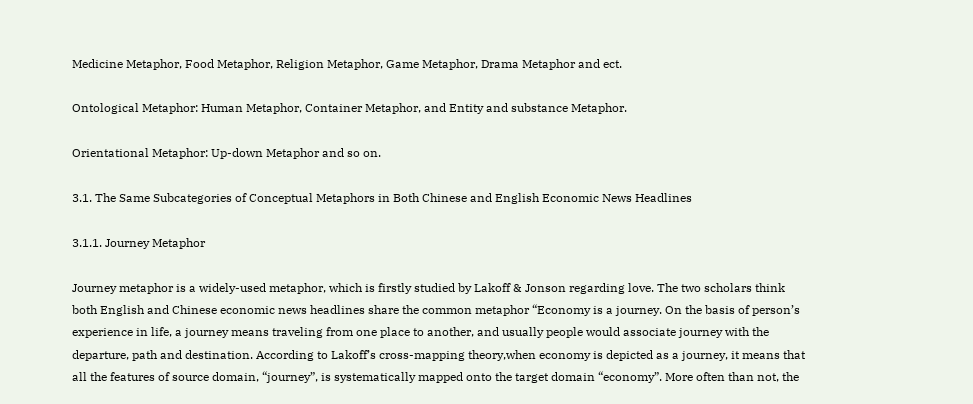Medicine Metaphor, Food Metaphor, Religion Metaphor, Game Metaphor, Drama Metaphor and ect.

Ontological Metaphor: Human Metaphor, Container Metaphor, and Entity and substance Metaphor.

Orientational Metaphor: Up-down Metaphor and so on.

3.1. The Same Subcategories of Conceptual Metaphors in Both Chinese and English Economic News Headlines

3.1.1. Journey Metaphor

Journey metaphor is a widely-used metaphor, which is firstly studied by Lakoff & Jonson regarding love. The two scholars think both English and Chinese economic news headlines share the common metaphor “Economy is a journey. On the basis of person’s experience in life, a journey means traveling from one place to another, and usually people would associate journey with the departure, path and destination. According to Lakoff’s cross-mapping theory,when economy is depicted as a journey, it means that all the features of source domain, “journey”, is systematically mapped onto the target domain “economy”. More often than not, the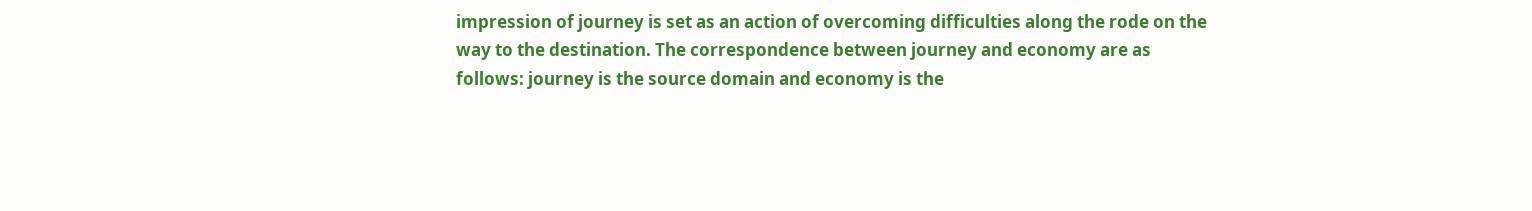impression of journey is set as an action of overcoming difficulties along the rode on the way to the destination. The correspondence between journey and economy are as follows: journey is the source domain and economy is the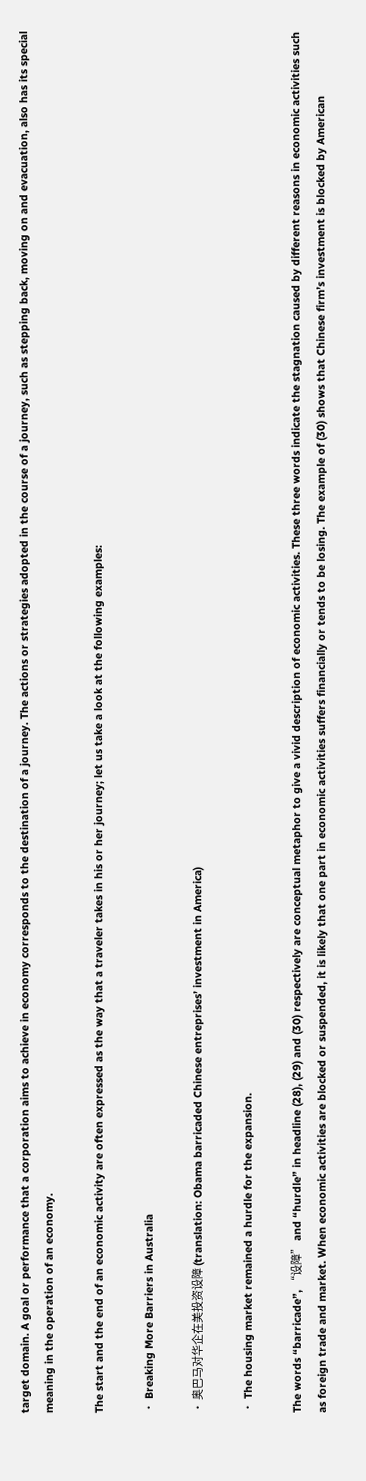target domain. A goal or performance that a corporation aims to achieve in economy corresponds to the destination of a journey. The actions or strategies adopted in the course of a journey, such as stepping back, moving on and evacuation, also has its special meaning in the operation of an economy.

The start and the end of an economic activity are often expressed as the way that a traveler takes in his or her journey; let us take a look at the following examples:

・ Breaking More Barriers in Australia

・ 奥巴马对华企在美投资设障 (translation: Obama barricaded Chinese entreprises’ investment in America)

・ The housing market remained a hurdle for the expansion.

The words “barricade”, “设障” and “hurdle” in headline (28), (29) and (30) respectively are conceptual metaphor to give a vivid description of economic activities. These three words indicate the stagnation caused by different reasons in economic activities such as foreign trade and market. When economic activities are blocked or suspended, it is likely that one part in economic activities suffers financially or tends to be losing. The example of (30) shows that Chinese firm’s investment is blocked by American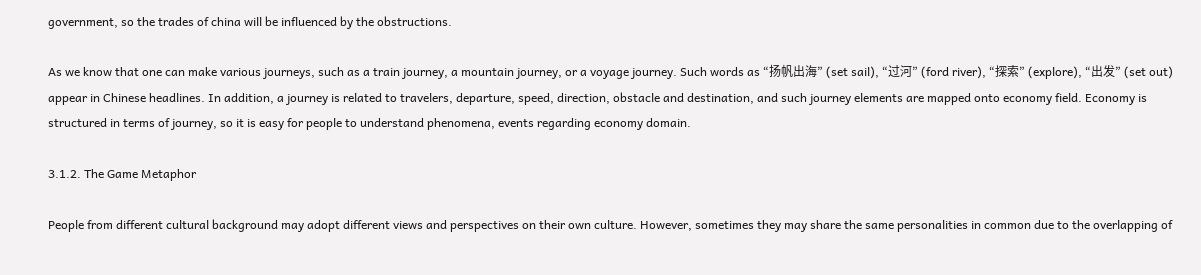government, so the trades of china will be influenced by the obstructions.

As we know that one can make various journeys, such as a train journey, a mountain journey, or a voyage journey. Such words as “扬帆出海” (set sail), “过河” (ford river), “探索” (explore), “出发” (set out) appear in Chinese headlines. In addition, a journey is related to travelers, departure, speed, direction, obstacle and destination, and such journey elements are mapped onto economy field. Economy is structured in terms of journey, so it is easy for people to understand phenomena, events regarding economy domain.

3.1.2. The Game Metaphor

People from different cultural background may adopt different views and perspectives on their own culture. However, sometimes they may share the same personalities in common due to the overlapping of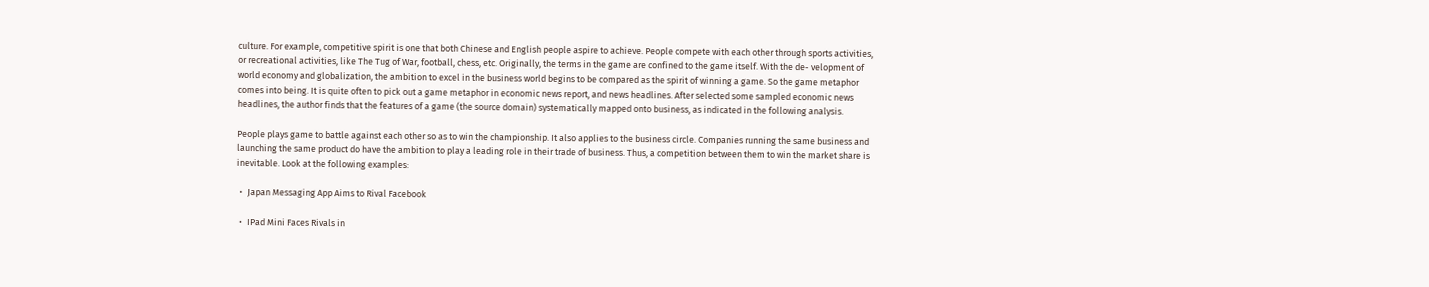culture. For example, competitive spirit is one that both Chinese and English people aspire to achieve. People compete with each other through sports activities, or recreational activities, like The Tug of War, football, chess, etc. Originally, the terms in the game are confined to the game itself. With the de- velopment of world economy and globalization, the ambition to excel in the business world begins to be compared as the spirit of winning a game. So the game metaphor comes into being. It is quite often to pick out a game metaphor in economic news report, and news headlines. After selected some sampled economic news headlines, the author finds that the features of a game (the source domain) systematically mapped onto business, as indicated in the following analysis.

People plays game to battle against each other so as to win the championship. It also applies to the business circle. Companies running the same business and launching the same product do have the ambition to play a leading role in their trade of business. Thus, a competition between them to win the market share is inevitable. Look at the following examples:

・ Japan Messaging App Aims to Rival Facebook

・ IPad Mini Faces Rivals in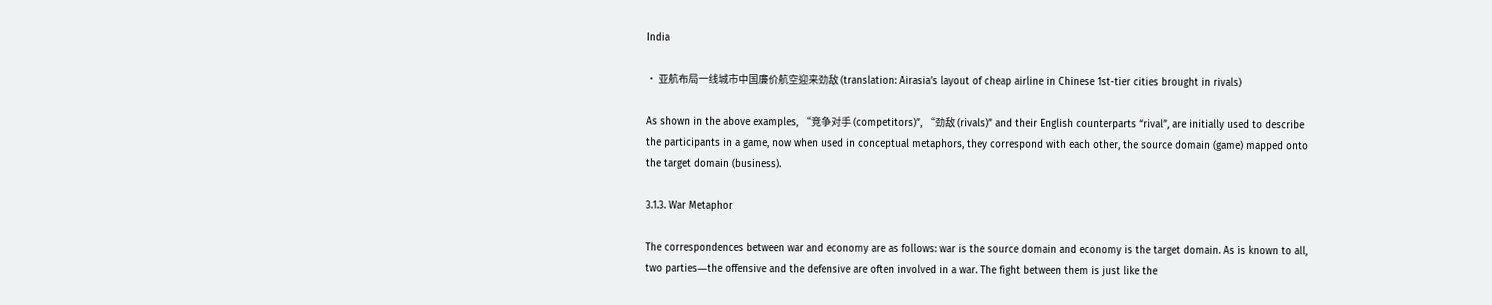India

・ 亚航布局一线城市中国廉价航空迎来劲敌 (translation: Airasia’s layout of cheap airline in Chinese 1st-tier cities brought in rivals)

As shown in the above examples, “竞争对手 (competitors)”, “劲敌 (rivals)” and their English counterparts “rival”, are initially used to describe the participants in a game, now when used in conceptual metaphors, they correspond with each other, the source domain (game) mapped onto the target domain (business).

3.1.3. War Metaphor

The correspondences between war and economy are as follows: war is the source domain and economy is the target domain. As is known to all, two parties―the offensive and the defensive are often involved in a war. The fight between them is just like the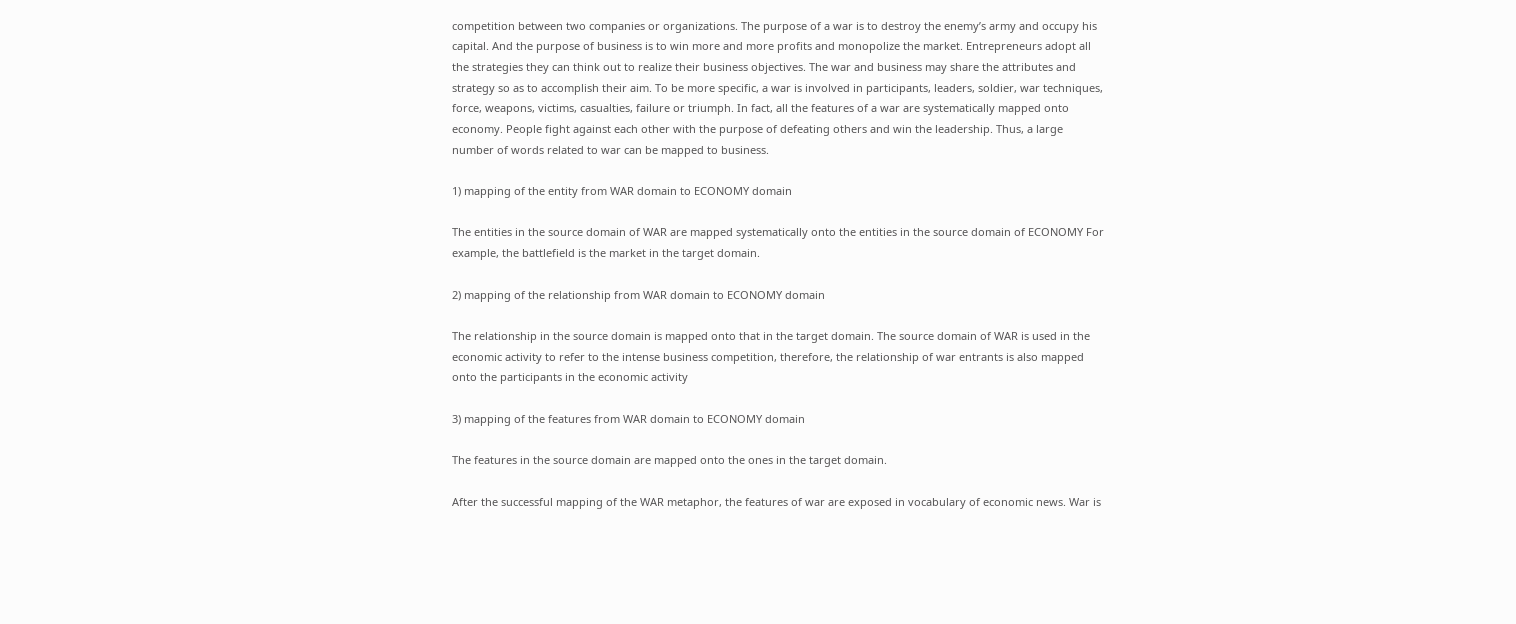competition between two companies or organizations. The purpose of a war is to destroy the enemy’s army and occupy his capital. And the purpose of business is to win more and more profits and monopolize the market. Entrepreneurs adopt all the strategies they can think out to realize their business objectives. The war and business may share the attributes and strategy so as to accomplish their aim. To be more specific, a war is involved in participants, leaders, soldier, war techniques, force, weapons, victims, casualties, failure or triumph. In fact, all the features of a war are systematically mapped onto economy. People fight against each other with the purpose of defeating others and win the leadership. Thus, a large number of words related to war can be mapped to business.

1) mapping of the entity from WAR domain to ECONOMY domain

The entities in the source domain of WAR are mapped systematically onto the entities in the source domain of ECONOMY For example, the battlefield is the market in the target domain.

2) mapping of the relationship from WAR domain to ECONOMY domain

The relationship in the source domain is mapped onto that in the target domain. The source domain of WAR is used in the economic activity to refer to the intense business competition, therefore, the relationship of war entrants is also mapped onto the participants in the economic activity

3) mapping of the features from WAR domain to ECONOMY domain

The features in the source domain are mapped onto the ones in the target domain.

After the successful mapping of the WAR metaphor, the features of war are exposed in vocabulary of economic news. War is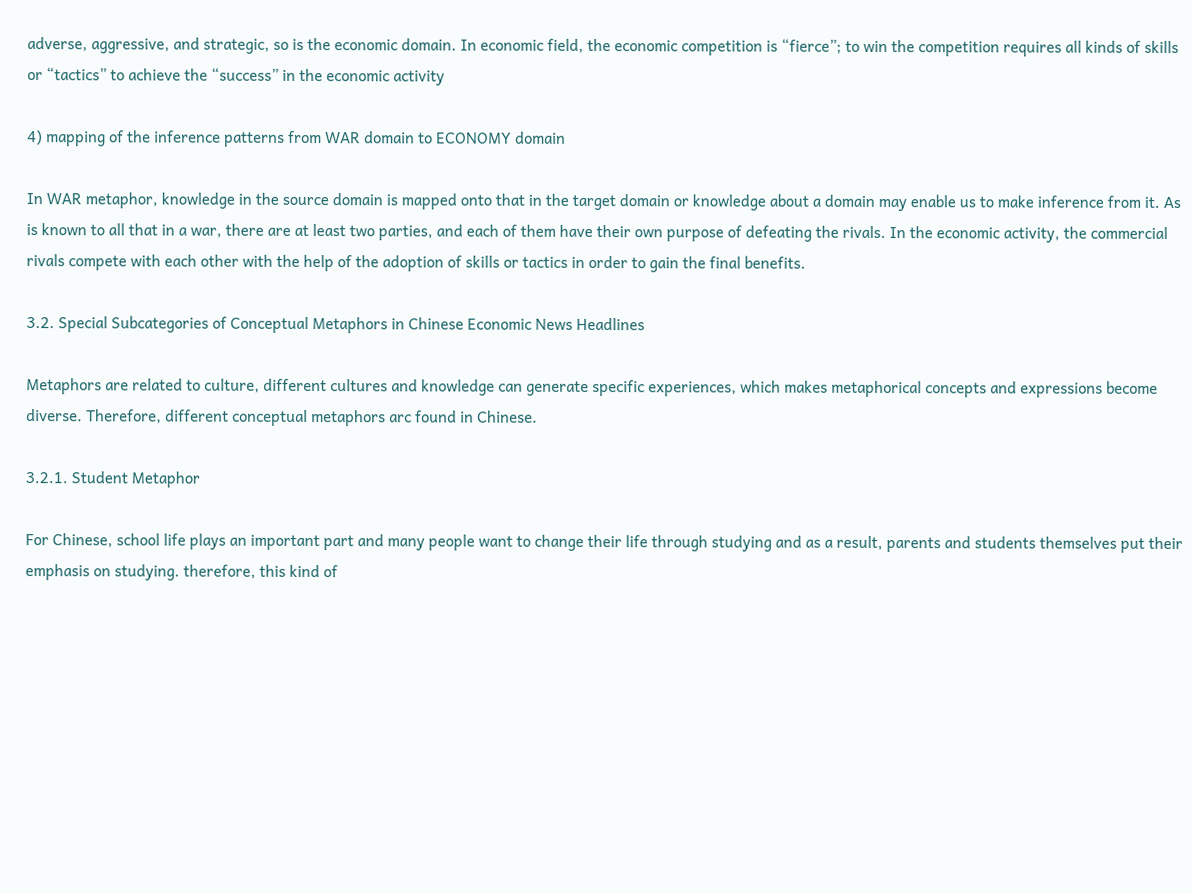adverse, aggressive, and strategic, so is the economic domain. In economic field, the economic competition is “fierce”; to win the competition requires all kinds of skills or “tactics” to achieve the “success” in the economic activity

4) mapping of the inference patterns from WAR domain to ECONOMY domain

In WAR metaphor, knowledge in the source domain is mapped onto that in the target domain or knowledge about a domain may enable us to make inference from it. As is known to all that in a war, there are at least two parties, and each of them have their own purpose of defeating the rivals. In the economic activity, the commercial rivals compete with each other with the help of the adoption of skills or tactics in order to gain the final benefits.

3.2. Special Subcategories of Conceptual Metaphors in Chinese Economic News Headlines

Metaphors are related to culture, different cultures and knowledge can generate specific experiences, which makes metaphorical concepts and expressions become diverse. Therefore, different conceptual metaphors arc found in Chinese.

3.2.1. Student Metaphor

For Chinese, school life plays an important part and many people want to change their life through studying and as a result, parents and students themselves put their emphasis on studying. therefore, this kind of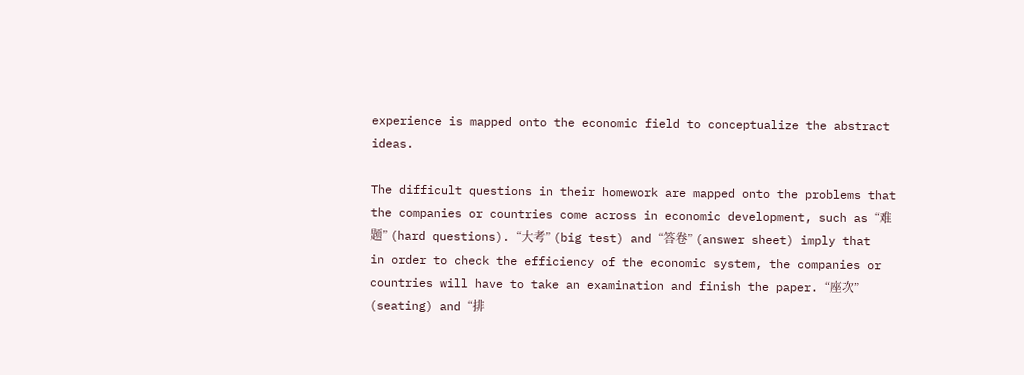experience is mapped onto the economic field to conceptualize the abstract ideas.

The difficult questions in their homework are mapped onto the problems that the companies or countries come across in economic development, such as “难题” (hard questions). “大考” (big test) and “答卷” (answer sheet) imply that in order to check the efficiency of the economic system, the companies or countries will have to take an examination and finish the paper. “座次” (seating) and “排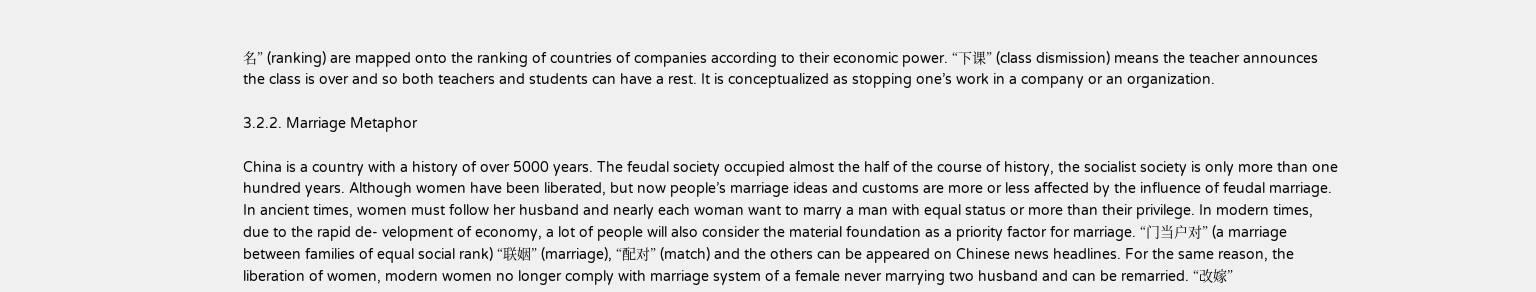名” (ranking) are mapped onto the ranking of countries of companies according to their economic power. “下课” (class dismission) means the teacher announces the class is over and so both teachers and students can have a rest. It is conceptualized as stopping one’s work in a company or an organization.

3.2.2. Marriage Metaphor

China is a country with a history of over 5000 years. The feudal society occupied almost the half of the course of history, the socialist society is only more than one hundred years. Although women have been liberated, but now people’s marriage ideas and customs are more or less affected by the influence of feudal marriage. In ancient times, women must follow her husband and nearly each woman want to marry a man with equal status or more than their privilege. In modern times, due to the rapid de- velopment of economy, a lot of people will also consider the material foundation as a priority factor for marriage. “门当户对” (a marriage between families of equal social rank) “联姻” (marriage), “配对” (match) and the others can be appeared on Chinese news headlines. For the same reason, the liberation of women, modern women no longer comply with marriage system of a female never marrying two husband and can be remarried. “改嫁”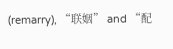(remarry), “联姻” and “配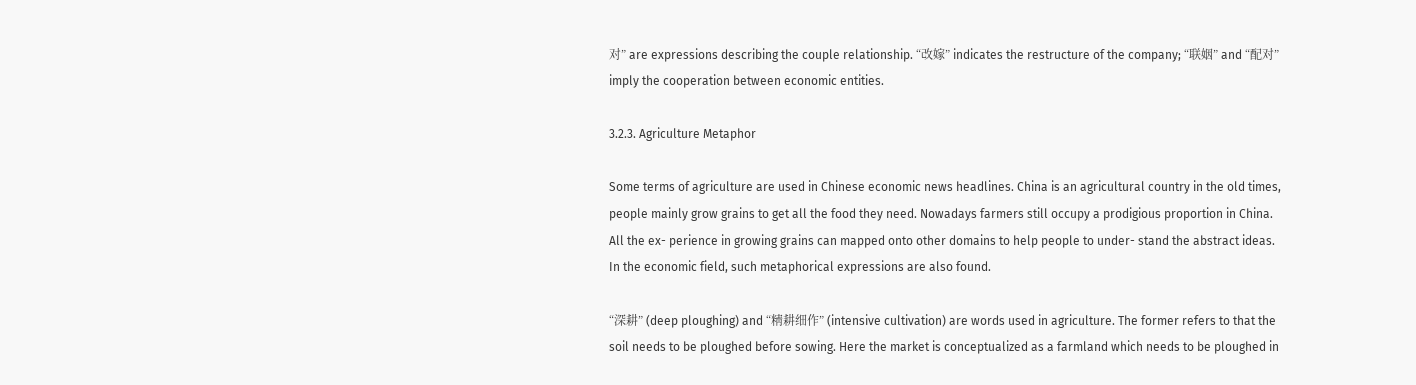对” are expressions describing the couple relationship. “改嫁” indicates the restructure of the company; “联姻” and “配对” imply the cooperation between economic entities.

3.2.3. Agriculture Metaphor

Some terms of agriculture are used in Chinese economic news headlines. China is an agricultural country in the old times, people mainly grow grains to get all the food they need. Nowadays farmers still occupy a prodigious proportion in China. All the ex- perience in growing grains can mapped onto other domains to help people to under- stand the abstract ideas. In the economic field, such metaphorical expressions are also found.

“深耕” (deep ploughing) and “精耕细作” (intensive cultivation) are words used in agriculture. The former refers to that the soil needs to be ploughed before sowing. Here the market is conceptualized as a farmland which needs to be ploughed in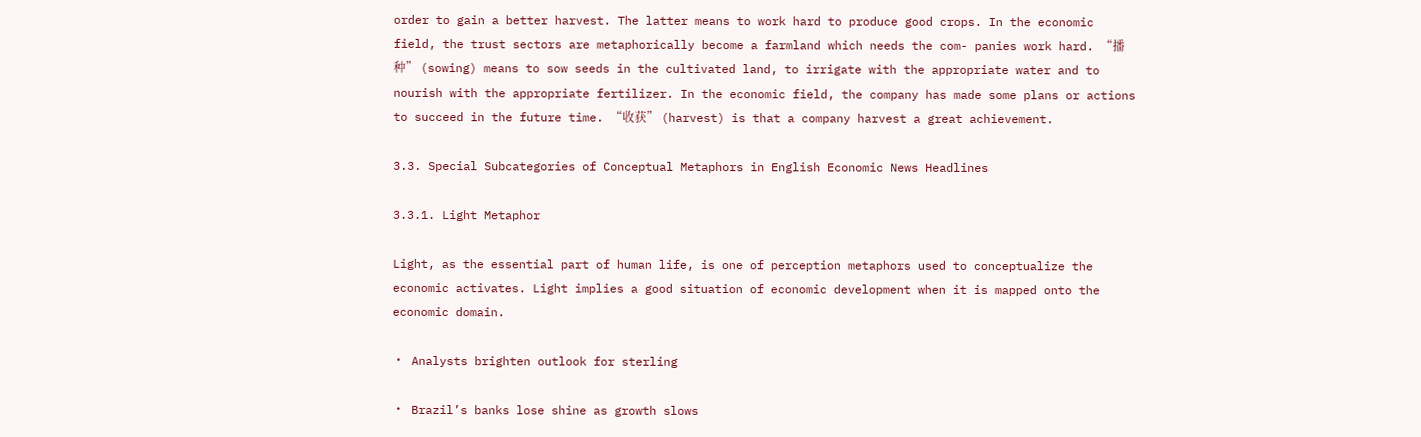order to gain a better harvest. The latter means to work hard to produce good crops. In the economic field, the trust sectors are metaphorically become a farmland which needs the com- panies work hard. “播种” (sowing) means to sow seeds in the cultivated land, to irrigate with the appropriate water and to nourish with the appropriate fertilizer. In the economic field, the company has made some plans or actions to succeed in the future time. “收获” (harvest) is that a company harvest a great achievement.

3.3. Special Subcategories of Conceptual Metaphors in English Economic News Headlines

3.3.1. Light Metaphor

Light, as the essential part of human life, is one of perception metaphors used to conceptualize the economic activates. Light implies a good situation of economic development when it is mapped onto the economic domain.

・ Analysts brighten outlook for sterling

・ Brazil’s banks lose shine as growth slows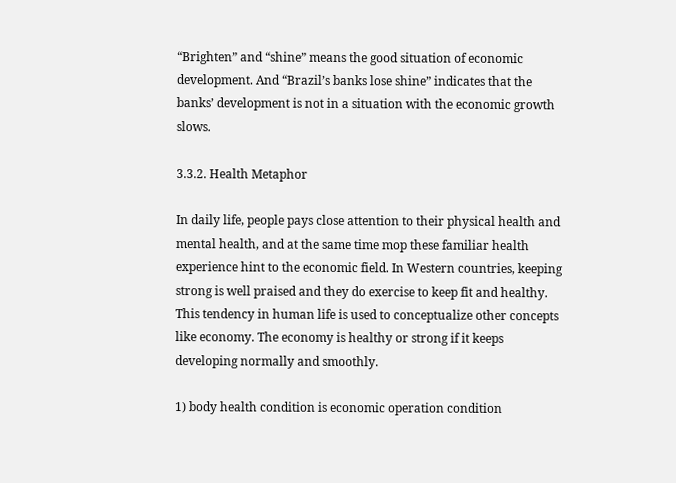“Brighten” and “shine” means the good situation of economic development. And “Brazil’s banks lose shine” indicates that the banks’ development is not in a situation with the economic growth slows.

3.3.2. Health Metaphor

In daily life, people pays close attention to their physical health and mental health, and at the same time mop these familiar health experience hint to the economic field. In Western countries, keeping strong is well praised and they do exercise to keep fit and healthy. This tendency in human life is used to conceptualize other concepts like economy. The economy is healthy or strong if it keeps developing normally and smoothly.

1) body health condition is economic operation condition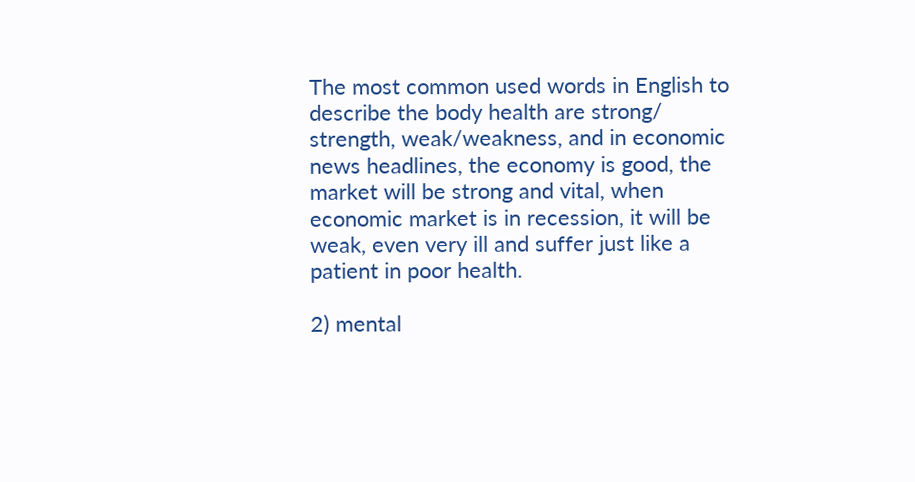The most common used words in English to describe the body health are strong/ strength, weak/weakness, and in economic news headlines, the economy is good, the market will be strong and vital, when economic market is in recession, it will be weak, even very ill and suffer just like a patient in poor health.

2) mental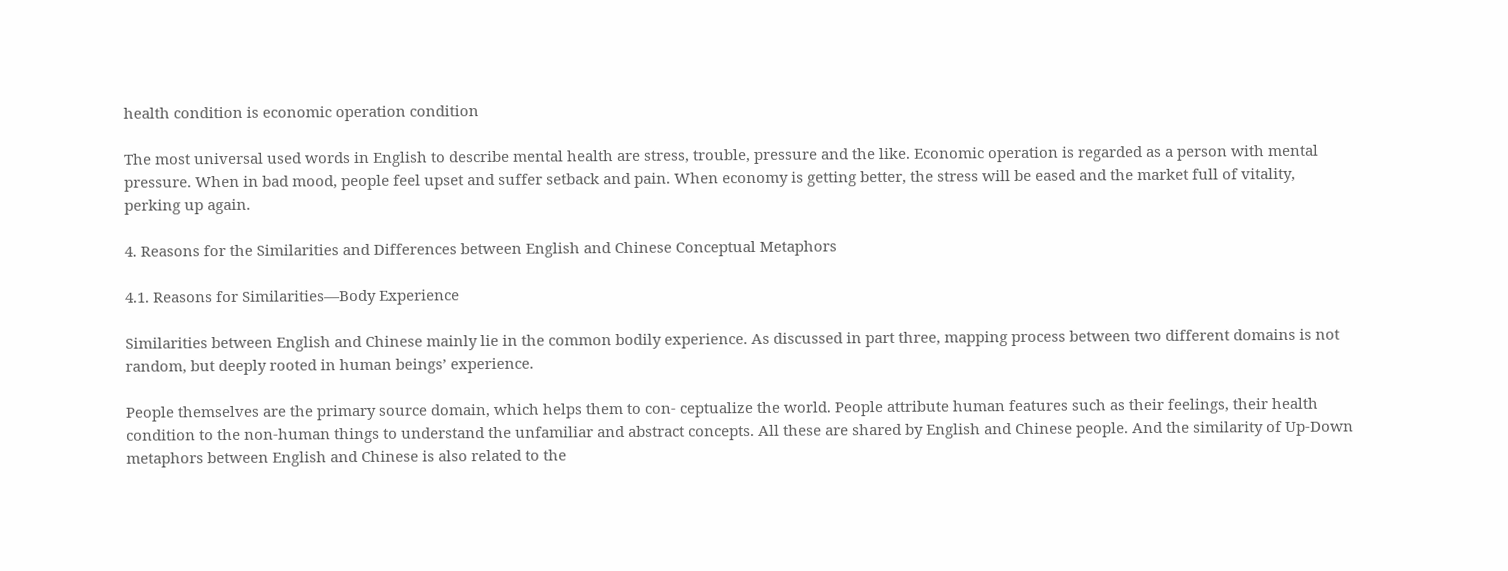health condition is economic operation condition

The most universal used words in English to describe mental health are stress, trouble, pressure and the like. Economic operation is regarded as a person with mental pressure. When in bad mood, people feel upset and suffer setback and pain. When economy is getting better, the stress will be eased and the market full of vitality, perking up again.

4. Reasons for the Similarities and Differences between English and Chinese Conceptual Metaphors

4.1. Reasons for Similarities―Body Experience

Similarities between English and Chinese mainly lie in the common bodily experience. As discussed in part three, mapping process between two different domains is not random, but deeply rooted in human beings’ experience.

People themselves are the primary source domain, which helps them to con- ceptualize the world. People attribute human features such as their feelings, their health condition to the non-human things to understand the unfamiliar and abstract concepts. All these are shared by English and Chinese people. And the similarity of Up-Down metaphors between English and Chinese is also related to the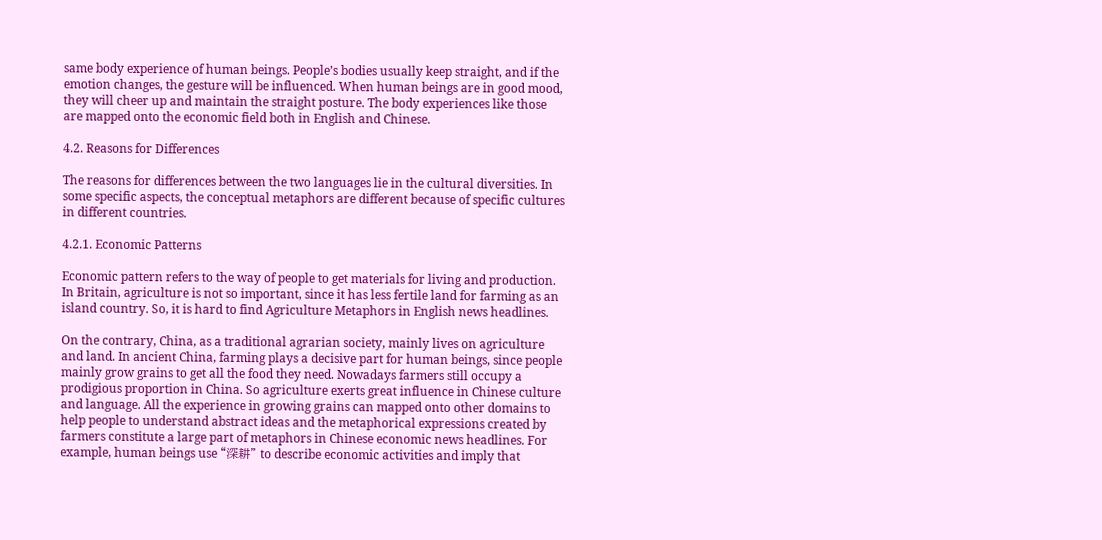same body experience of human beings. People’s bodies usually keep straight, and if the emotion changes, the gesture will be influenced. When human beings are in good mood, they will cheer up and maintain the straight posture. The body experiences like those are mapped onto the economic field both in English and Chinese.

4.2. Reasons for Differences

The reasons for differences between the two languages lie in the cultural diversities. In some specific aspects, the conceptual metaphors are different because of specific cultures in different countries.

4.2.1. Economic Patterns

Economic pattern refers to the way of people to get materials for living and production. In Britain, agriculture is not so important, since it has less fertile land for farming as an island country. So, it is hard to find Agriculture Metaphors in English news headlines.

On the contrary, China, as a traditional agrarian society, mainly lives on agriculture and land. In ancient China, farming plays a decisive part for human beings, since people mainly grow grains to get all the food they need. Nowadays farmers still occupy a prodigious proportion in China. So agriculture exerts great influence in Chinese culture and language. All the experience in growing grains can mapped onto other domains to help people to understand abstract ideas and the metaphorical expressions created by farmers constitute a large part of metaphors in Chinese economic news headlines. For example, human beings use “深耕” to describe economic activities and imply that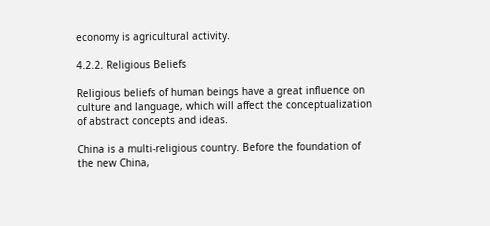economy is agricultural activity.

4.2.2. Religious Beliefs

Religious beliefs of human beings have a great influence on culture and language, which will affect the conceptualization of abstract concepts and ideas.

China is a multi-religious country. Before the foundation of the new China,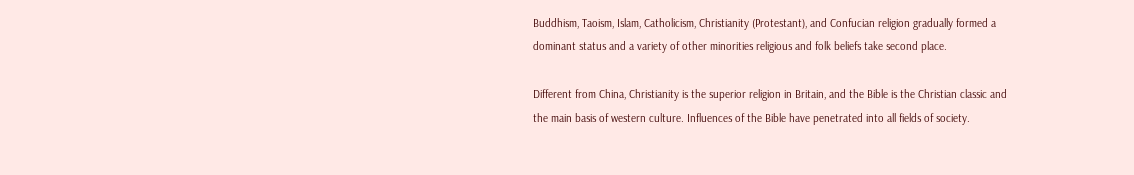Buddhism, Taoism, Islam, Catholicism, Christianity (Protestant), and Confucian religion gradually formed a dominant status and a variety of other minorities religious and folk beliefs take second place.

Different from China, Christianity is the superior religion in Britain, and the Bible is the Christian classic and the main basis of western culture. Influences of the Bible have penetrated into all fields of society.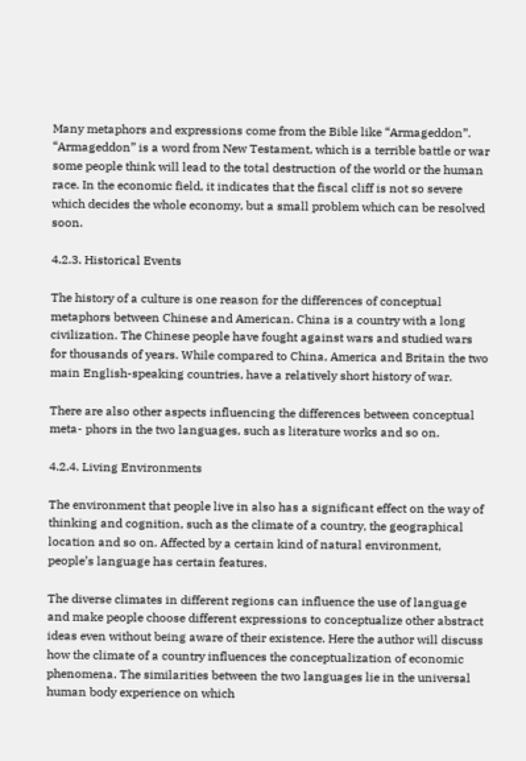Many metaphors and expressions come from the Bible like “Armageddon”. “Armageddon” is a word from New Testament, which is a terrible battle or war some people think will lead to the total destruction of the world or the human race. In the economic field, it indicates that the fiscal cliff is not so severe which decides the whole economy, but a small problem which can be resolved soon.

4.2.3. Historical Events

The history of a culture is one reason for the differences of conceptual metaphors between Chinese and American. China is a country with a long civilization. The Chinese people have fought against wars and studied wars for thousands of years. While compared to China, America and Britain the two main English-speaking countries, have a relatively short history of war.

There are also other aspects influencing the differences between conceptual meta- phors in the two languages, such as literature works and so on.

4.2.4. Living Environments

The environment that people live in also has a significant effect on the way of thinking and cognition, such as the climate of a country, the geographical location and so on. Affected by a certain kind of natural environment, people’s language has certain features.

The diverse climates in different regions can influence the use of language and make people choose different expressions to conceptualize other abstract ideas even without being aware of their existence. Here the author will discuss how the climate of a country influences the conceptualization of economic phenomena. The similarities between the two languages lie in the universal human body experience on which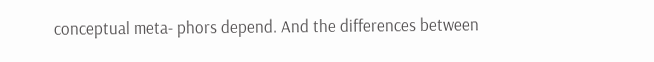conceptual meta- phors depend. And the differences between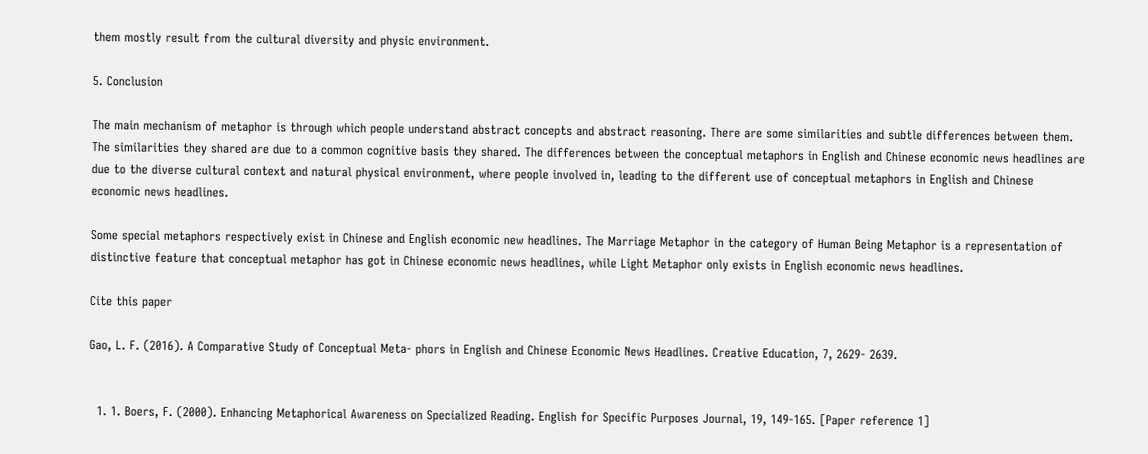them mostly result from the cultural diversity and physic environment.

5. Conclusion

The main mechanism of metaphor is through which people understand abstract concepts and abstract reasoning. There are some similarities and subtle differences between them. The similarities they shared are due to a common cognitive basis they shared. The differences between the conceptual metaphors in English and Chinese economic news headlines are due to the diverse cultural context and natural physical environment, where people involved in, leading to the different use of conceptual metaphors in English and Chinese economic news headlines.

Some special metaphors respectively exist in Chinese and English economic new headlines. The Marriage Metaphor in the category of Human Being Metaphor is a representation of distinctive feature that conceptual metaphor has got in Chinese economic news headlines, while Light Metaphor only exists in English economic news headlines.

Cite this paper

Gao, L. F. (2016). A Comparative Study of Conceptual Meta- phors in English and Chinese Economic News Headlines. Creative Education, 7, 2629- 2639.


  1. 1. Boers, F. (2000). Enhancing Metaphorical Awareness on Specialized Reading. English for Specific Purposes Journal, 19, 149-165. [Paper reference 1]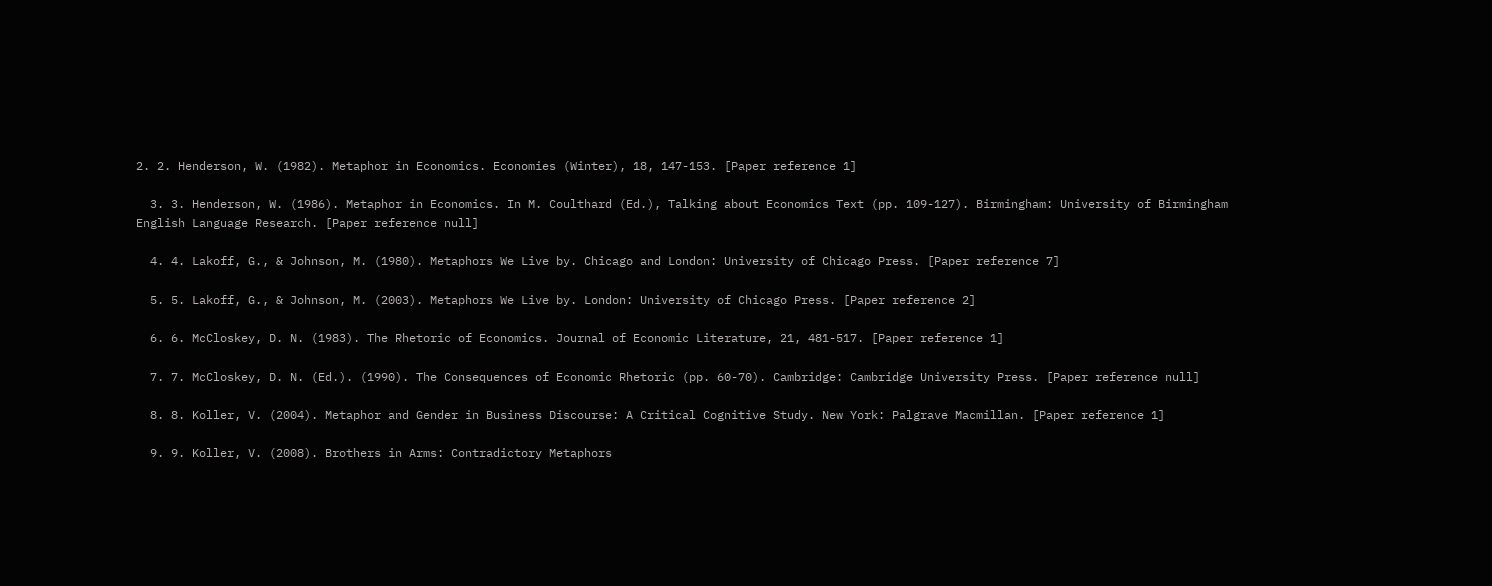2. 2. Henderson, W. (1982). Metaphor in Economics. Economies (Winter), 18, 147-153. [Paper reference 1]

  3. 3. Henderson, W. (1986). Metaphor in Economics. In M. Coulthard (Ed.), Talking about Economics Text (pp. 109-127). Birmingham: University of Birmingham English Language Research. [Paper reference null]

  4. 4. Lakoff, G., & Johnson, M. (1980). Metaphors We Live by. Chicago and London: University of Chicago Press. [Paper reference 7]

  5. 5. Lakoff, G., & Johnson, M. (2003). Metaphors We Live by. London: University of Chicago Press. [Paper reference 2]

  6. 6. McCloskey, D. N. (1983). The Rhetoric of Economics. Journal of Economic Literature, 21, 481-517. [Paper reference 1]

  7. 7. McCloskey, D. N. (Ed.). (1990). The Consequences of Economic Rhetoric (pp. 60-70). Cambridge: Cambridge University Press. [Paper reference null]

  8. 8. Koller, V. (2004). Metaphor and Gender in Business Discourse: A Critical Cognitive Study. New York: Palgrave Macmillan. [Paper reference 1]

  9. 9. Koller, V. (2008). Brothers in Arms: Contradictory Metaphors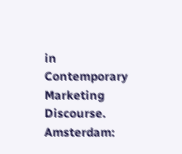in Contemporary Marketing Discourse. Amsterdam: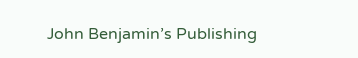John Benjamin’s Publishing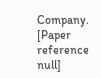Company. [Paper reference null]